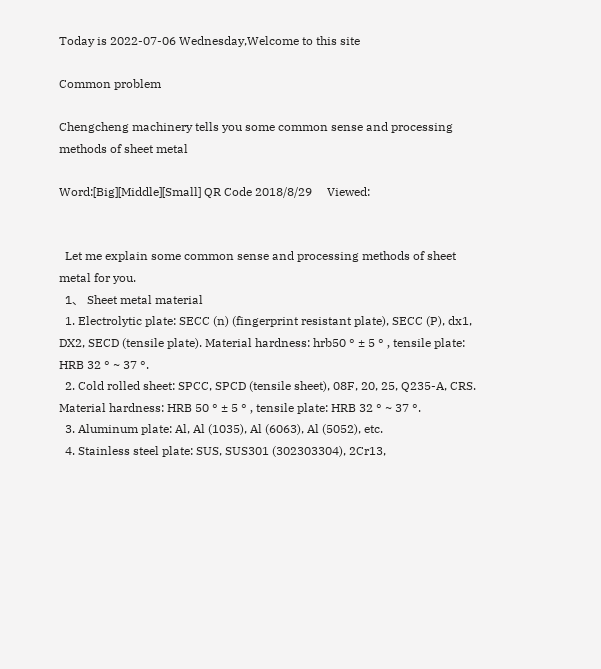Today is 2022-07-06 Wednesday,Welcome to this site

Common problem

Chengcheng machinery tells you some common sense and processing methods of sheet metal

Word:[Big][Middle][Small] QR Code 2018/8/29     Viewed:


  Let me explain some common sense and processing methods of sheet metal for you.
  1、 Sheet metal material
  1. Electrolytic plate: SECC (n) (fingerprint resistant plate), SECC (P), dx1, DX2, SECD (tensile plate). Material hardness: hrb50 ° ± 5 ° ‚ tensile plate: HRB 32 ° ~ 37 °.
  2. Cold rolled sheet: SPCC, SPCD (tensile sheet), 08F, 20, 25, Q235-A, CRS. Material hardness: HRB 50 ° ± 5 ° ‚ tensile plate: HRB 32 ° ~ 37 °.
  3. Aluminum plate: Al, Al (1035), Al (6063), Al (5052), etc.
  4. Stainless steel plate: SUS, SUS301 (302303304), 2Cr13,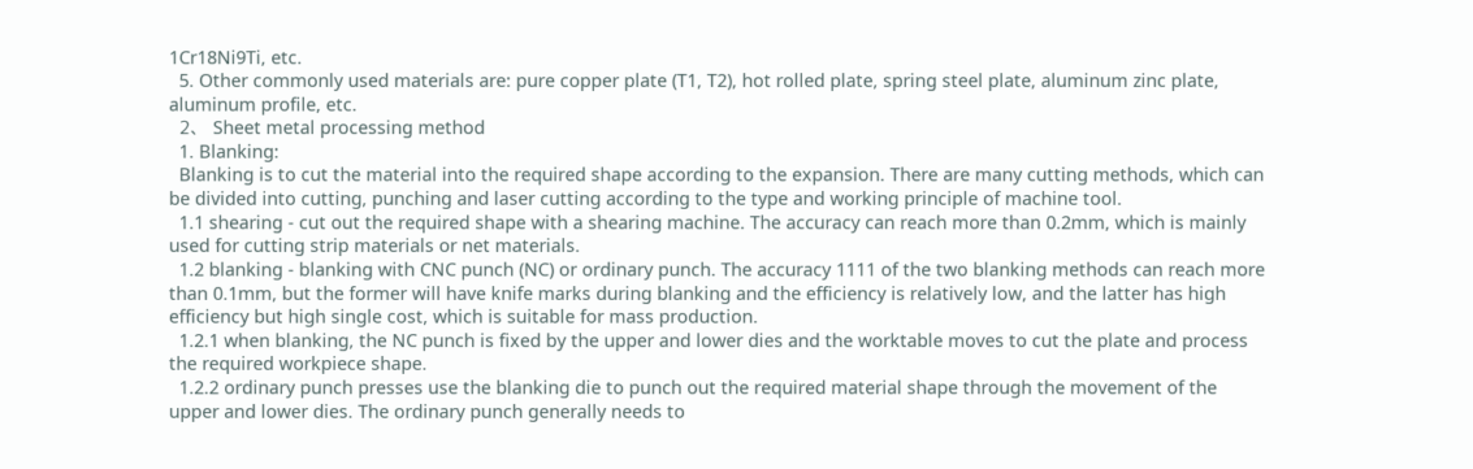1Cr18Ni9Ti, etc.
  5. Other commonly used materials are: pure copper plate (T1, T2), hot rolled plate, spring steel plate, aluminum zinc plate, aluminum profile, etc.
  2、 Sheet metal processing method
  1. Blanking:
  Blanking is to cut the material into the required shape according to the expansion. There are many cutting methods, which can be divided into cutting, punching and laser cutting according to the type and working principle of machine tool.
  1.1 shearing - cut out the required shape with a shearing machine. The accuracy can reach more than 0.2mm, which is mainly used for cutting strip materials or net materials.
  1.2 blanking - blanking with CNC punch (NC) or ordinary punch. The accuracy 1111 of the two blanking methods can reach more than 0.1mm, but the former will have knife marks during blanking and the efficiency is relatively low, and the latter has high efficiency but high single cost, which is suitable for mass production.
  1.2.1 when blanking, the NC punch is fixed by the upper and lower dies and the worktable moves to cut the plate and process the required workpiece shape.
  1.2.2 ordinary punch presses use the blanking die to punch out the required material shape through the movement of the upper and lower dies. The ordinary punch generally needs to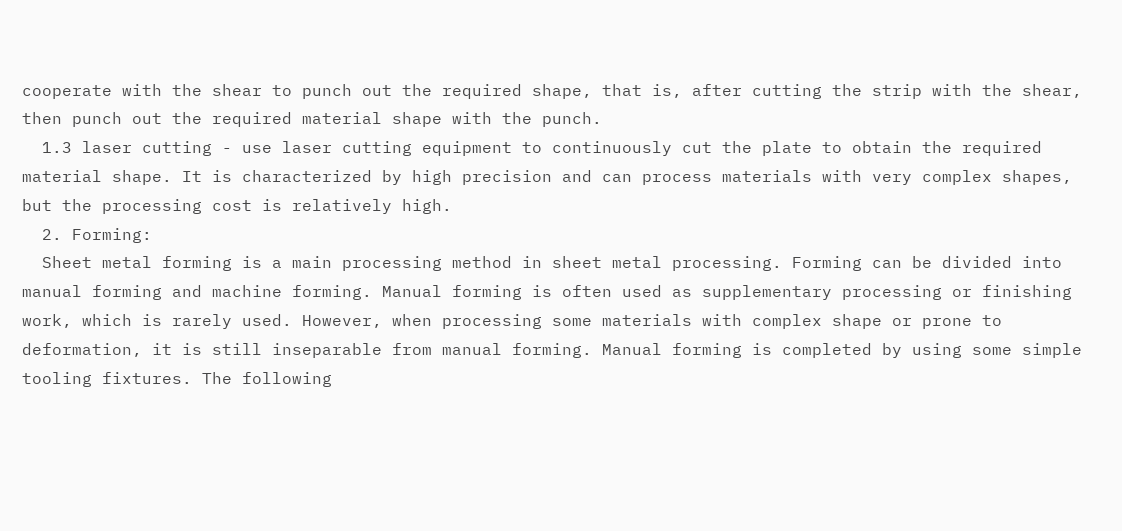cooperate with the shear to punch out the required shape, that is, after cutting the strip with the shear, then punch out the required material shape with the punch.
  1.3 laser cutting - use laser cutting equipment to continuously cut the plate to obtain the required material shape. It is characterized by high precision and can process materials with very complex shapes, but the processing cost is relatively high.
  2. Forming:
  Sheet metal forming is a main processing method in sheet metal processing. Forming can be divided into manual forming and machine forming. Manual forming is often used as supplementary processing or finishing work, which is rarely used. However, when processing some materials with complex shape or prone to deformation, it is still inseparable from manual forming. Manual forming is completed by using some simple tooling fixtures. The following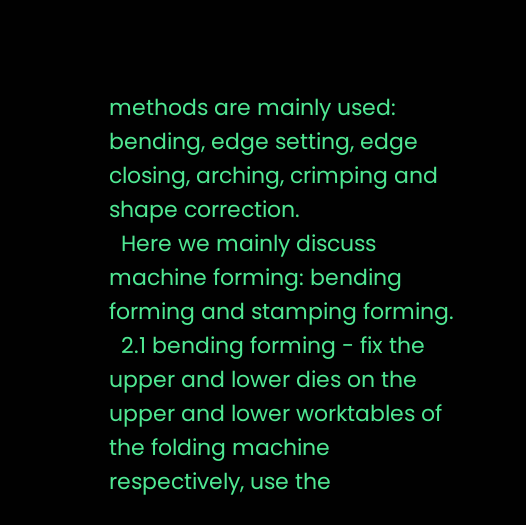methods are mainly used: bending, edge setting, edge closing, arching, crimping and shape correction.
  Here we mainly discuss machine forming: bending forming and stamping forming.
  2.1 bending forming - fix the upper and lower dies on the upper and lower worktables of the folding machine respectively, use the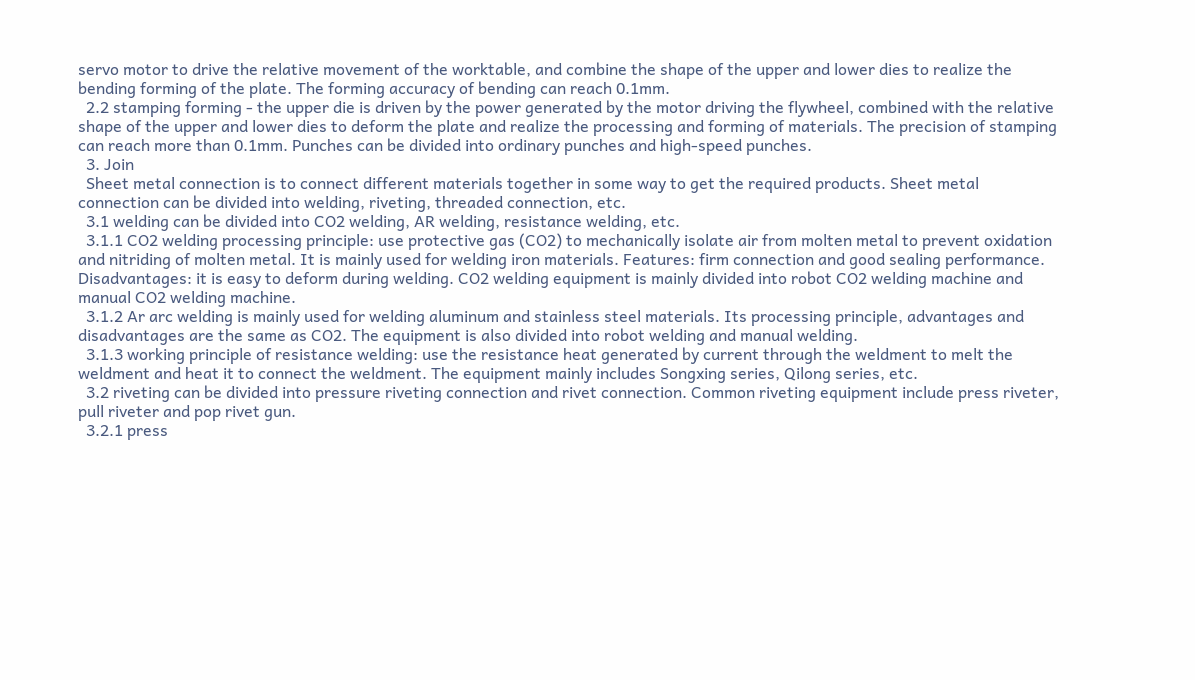servo motor to drive the relative movement of the worktable, and combine the shape of the upper and lower dies to realize the bending forming of the plate. The forming accuracy of bending can reach 0.1mm.
  2.2 stamping forming - the upper die is driven by the power generated by the motor driving the flywheel, combined with the relative shape of the upper and lower dies to deform the plate and realize the processing and forming of materials. The precision of stamping can reach more than 0.1mm. Punches can be divided into ordinary punches and high-speed punches.
  3. Join
  Sheet metal connection is to connect different materials together in some way to get the required products. Sheet metal connection can be divided into welding, riveting, threaded connection, etc.
  3.1 welding can be divided into CO2 welding, AR welding, resistance welding, etc.
  3.1.1 CO2 welding processing principle: use protective gas (CO2) to mechanically isolate air from molten metal to prevent oxidation and nitriding of molten metal. It is mainly used for welding iron materials. Features: firm connection and good sealing performance. Disadvantages: it is easy to deform during welding. CO2 welding equipment is mainly divided into robot CO2 welding machine and manual CO2 welding machine.
  3.1.2 Ar arc welding is mainly used for welding aluminum and stainless steel materials. Its processing principle, advantages and disadvantages are the same as CO2. The equipment is also divided into robot welding and manual welding.
  3.1.3 working principle of resistance welding: use the resistance heat generated by current through the weldment to melt the weldment and heat it to connect the weldment. The equipment mainly includes Songxing series, Qilong series, etc.
  3.2 riveting can be divided into pressure riveting connection and rivet connection. Common riveting equipment include press riveter, pull riveter and pop rivet gun.
  3.2.1 press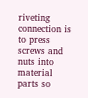riveting connection is to press screws and nuts into material parts so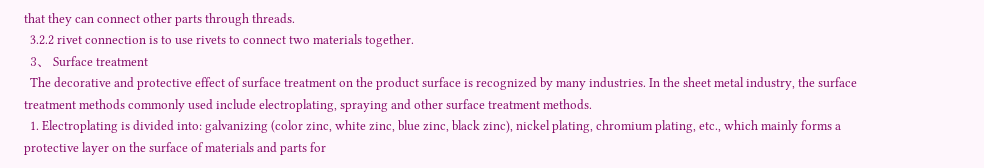that they can connect other parts through threads.
  3.2.2 rivet connection is to use rivets to connect two materials together.
  3、 Surface treatment
  The decorative and protective effect of surface treatment on the product surface is recognized by many industries. In the sheet metal industry, the surface treatment methods commonly used include electroplating, spraying and other surface treatment methods.
  1. Electroplating is divided into: galvanizing (color zinc, white zinc, blue zinc, black zinc), nickel plating, chromium plating, etc., which mainly forms a protective layer on the surface of materials and parts for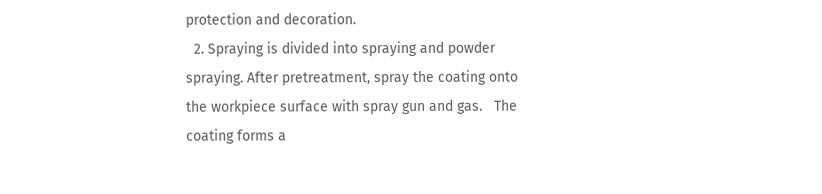protection and decoration.
  2. Spraying is divided into spraying and powder spraying. After pretreatment, spray the coating onto the workpiece surface with spray gun and gas.   The coating forms a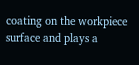coating on the workpiece surface and plays a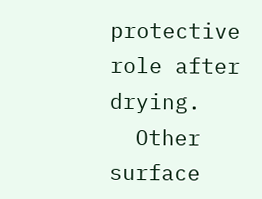protective role after drying.
  Other surface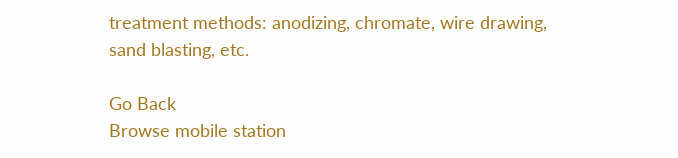treatment methods: anodizing, chromate, wire drawing, sand blasting, etc.

Go Back
Browse mobile station